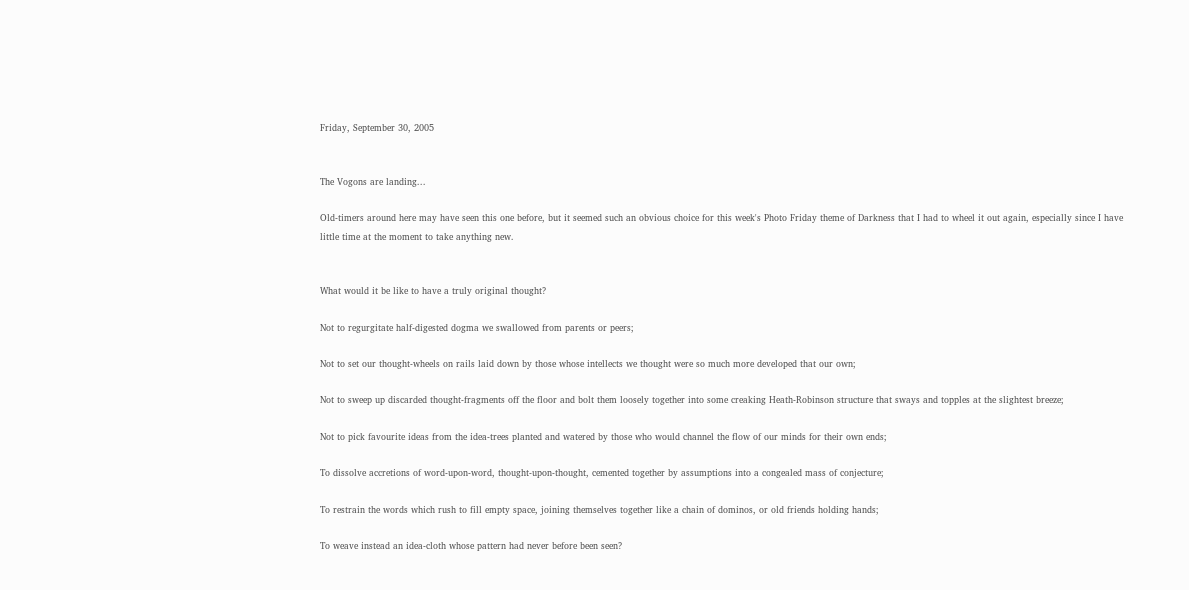Friday, September 30, 2005


The Vogons are landing...

Old-timers around here may have seen this one before, but it seemed such an obvious choice for this week's Photo Friday theme of Darkness that I had to wheel it out again, especially since I have little time at the moment to take anything new.


What would it be like to have a truly original thought?

Not to regurgitate half-digested dogma we swallowed from parents or peers;

Not to set our thought-wheels on rails laid down by those whose intellects we thought were so much more developed that our own;

Not to sweep up discarded thought-fragments off the floor and bolt them loosely together into some creaking Heath-Robinson structure that sways and topples at the slightest breeze;

Not to pick favourite ideas from the idea-trees planted and watered by those who would channel the flow of our minds for their own ends;

To dissolve accretions of word-upon-word, thought-upon-thought, cemented together by assumptions into a congealed mass of conjecture;

To restrain the words which rush to fill empty space, joining themselves together like a chain of dominos, or old friends holding hands;

To weave instead an idea-cloth whose pattern had never before been seen?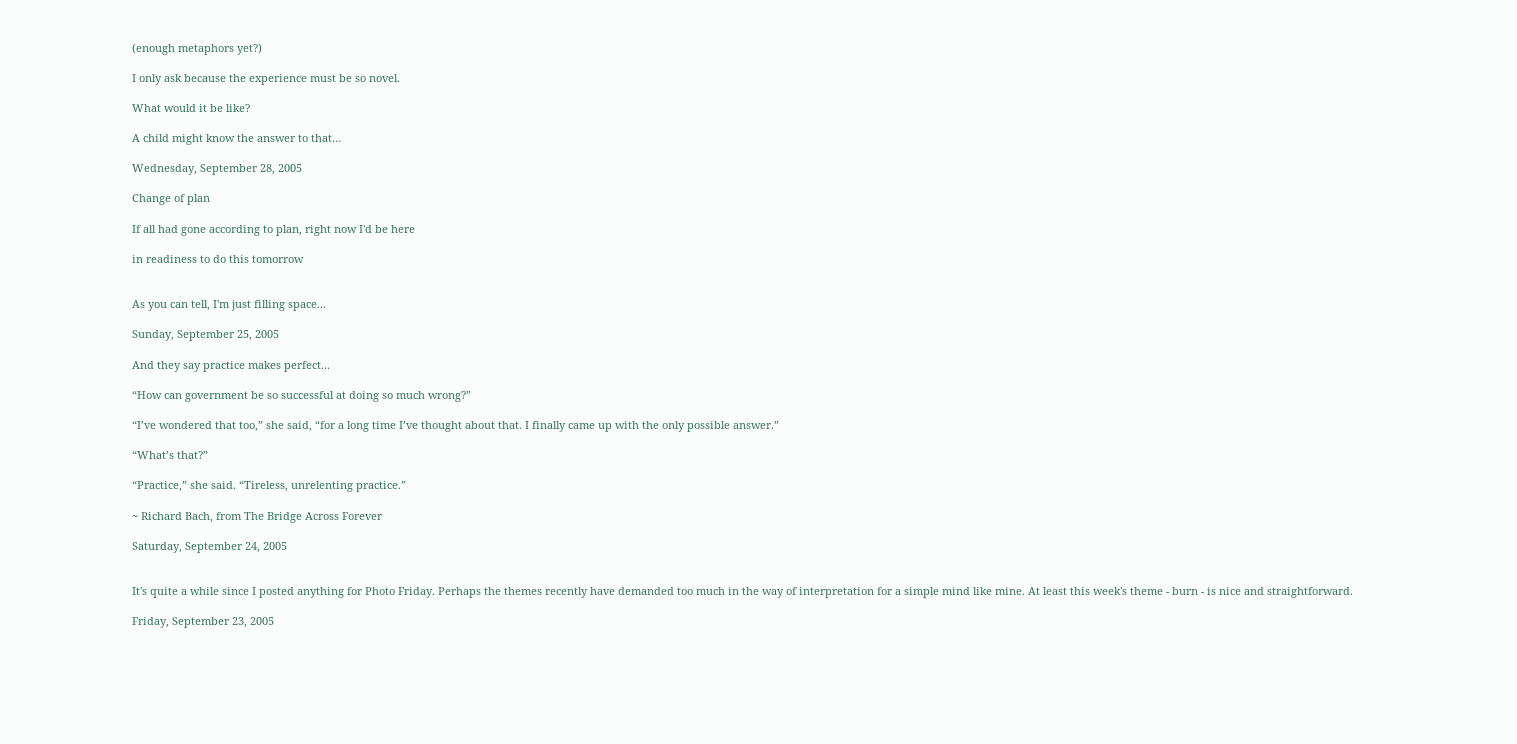(enough metaphors yet?)

I only ask because the experience must be so novel.

What would it be like?

A child might know the answer to that…

Wednesday, September 28, 2005

Change of plan

If all had gone according to plan, right now I'd be here

in readiness to do this tomorrow


As you can tell, I'm just filling space...

Sunday, September 25, 2005

And they say practice makes perfect...

“How can government be so successful at doing so much wrong?”

“I’ve wondered that too,” she said, “for a long time I’ve thought about that. I finally came up with the only possible answer.”

“What’s that?”

“Practice,” she said. “Tireless, unrelenting practice.”

~ Richard Bach, from The Bridge Across Forever

Saturday, September 24, 2005


It's quite a while since I posted anything for Photo Friday. Perhaps the themes recently have demanded too much in the way of interpretation for a simple mind like mine. At least this week's theme - burn - is nice and straightforward.

Friday, September 23, 2005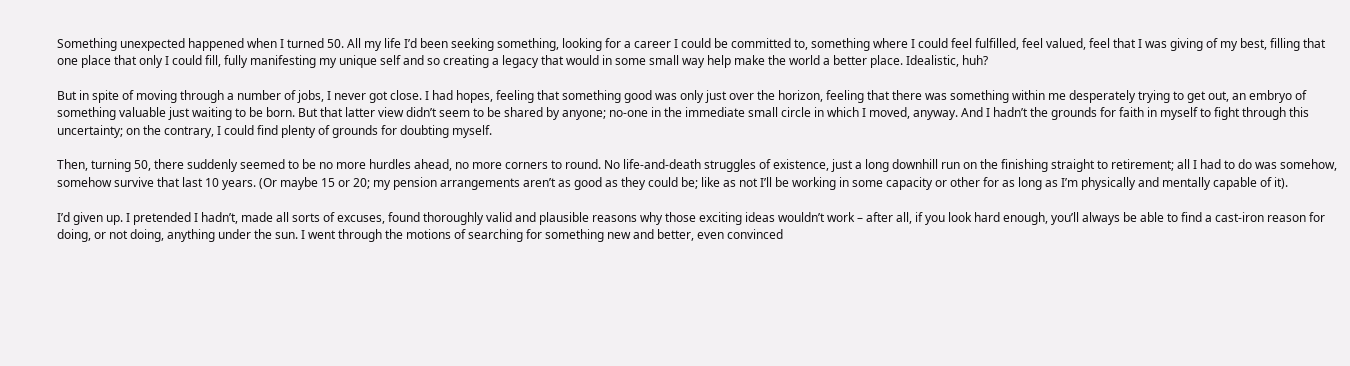Something unexpected happened when I turned 50. All my life I’d been seeking something, looking for a career I could be committed to, something where I could feel fulfilled, feel valued, feel that I was giving of my best, filling that one place that only I could fill, fully manifesting my unique self and so creating a legacy that would in some small way help make the world a better place. Idealistic, huh?

But in spite of moving through a number of jobs, I never got close. I had hopes, feeling that something good was only just over the horizon, feeling that there was something within me desperately trying to get out, an embryo of something valuable just waiting to be born. But that latter view didn’t seem to be shared by anyone; no-one in the immediate small circle in which I moved, anyway. And I hadn’t the grounds for faith in myself to fight through this uncertainty; on the contrary, I could find plenty of grounds for doubting myself.

Then, turning 50, there suddenly seemed to be no more hurdles ahead, no more corners to round. No life-and-death struggles of existence, just a long downhill run on the finishing straight to retirement; all I had to do was somehow, somehow survive that last 10 years. (Or maybe 15 or 20; my pension arrangements aren’t as good as they could be; like as not I’ll be working in some capacity or other for as long as I’m physically and mentally capable of it).

I’d given up. I pretended I hadn’t, made all sorts of excuses, found thoroughly valid and plausible reasons why those exciting ideas wouldn’t work – after all, if you look hard enough, you’ll always be able to find a cast-iron reason for doing, or not doing, anything under the sun. I went through the motions of searching for something new and better, even convinced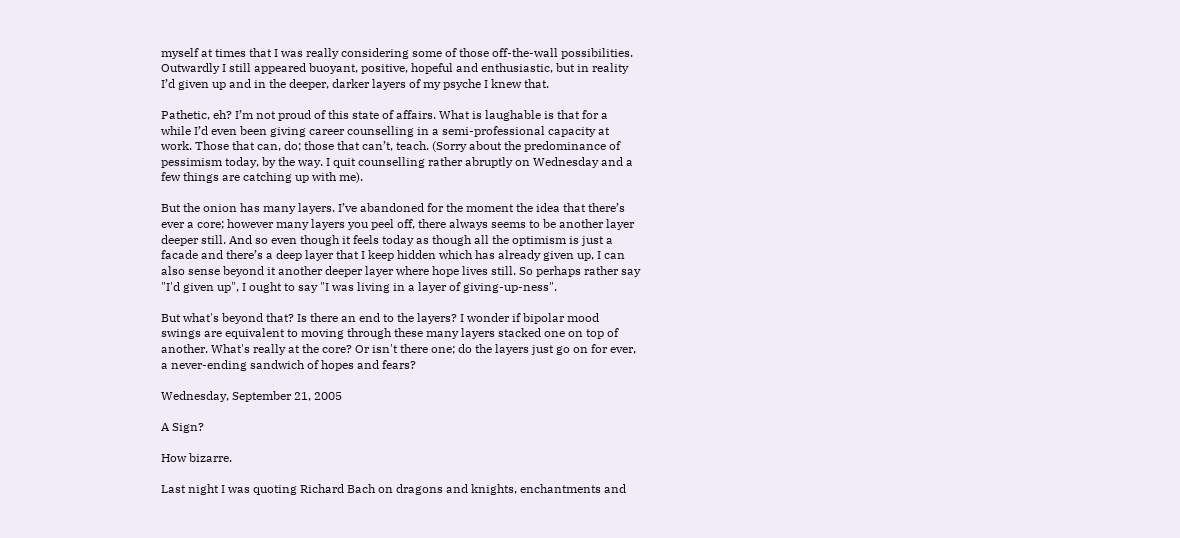myself at times that I was really considering some of those off-the-wall possibilities. Outwardly I still appeared buoyant, positive, hopeful and enthusiastic, but in reality I’d given up and in the deeper, darker layers of my psyche I knew that.

Pathetic, eh? I’m not proud of this state of affairs. What is laughable is that for a while I’d even been giving career counselling in a semi-professional capacity at work. Those that can, do; those that can’t, teach. (Sorry about the predominance of pessimism today, by the way. I quit counselling rather abruptly on Wednesday and a few things are catching up with me).

But the onion has many layers. I’ve abandoned for the moment the idea that there’s ever a core; however many layers you peel off, there always seems to be another layer deeper still. And so even though it feels today as though all the optimism is just a facade and there’s a deep layer that I keep hidden which has already given up, I can also sense beyond it another deeper layer where hope lives still. So perhaps rather say "I'd given up", I ought to say "I was living in a layer of giving-up-ness".

But what's beyond that? Is there an end to the layers? I wonder if bipolar mood swings are equivalent to moving through these many layers stacked one on top of another. What's really at the core? Or isn't there one; do the layers just go on for ever, a never-ending sandwich of hopes and fears?

Wednesday, September 21, 2005

A Sign?

How bizarre.

Last night I was quoting Richard Bach on dragons and knights, enchantments and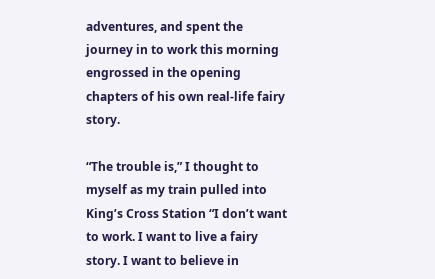adventures, and spent the journey in to work this morning engrossed in the opening chapters of his own real-life fairy story.

“The trouble is,” I thought to myself as my train pulled into King’s Cross Station “I don’t want to work. I want to live a fairy story. I want to believe in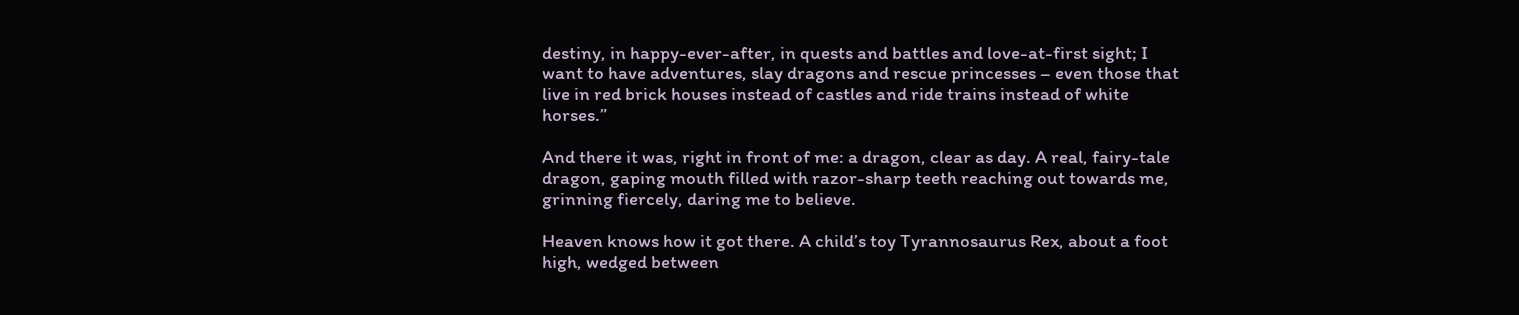destiny, in happy-ever-after, in quests and battles and love-at-first sight; I want to have adventures, slay dragons and rescue princesses – even those that live in red brick houses instead of castles and ride trains instead of white horses.”

And there it was, right in front of me: a dragon, clear as day. A real, fairy-tale dragon, gaping mouth filled with razor-sharp teeth reaching out towards me, grinning fiercely, daring me to believe.

Heaven knows how it got there. A child’s toy Tyrannosaurus Rex, about a foot high, wedged between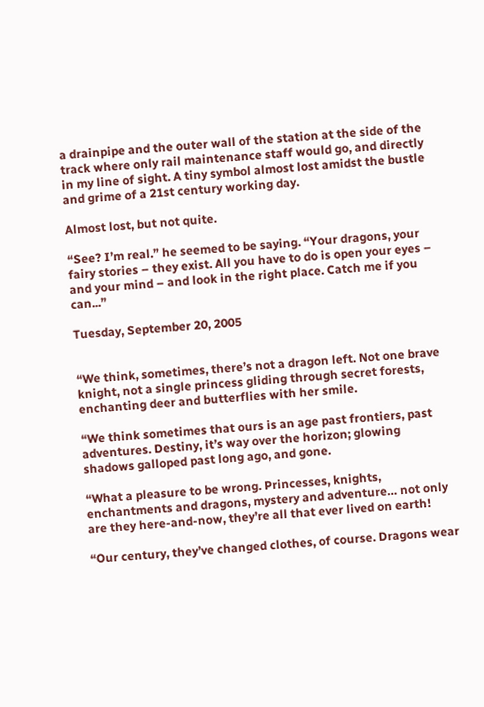a drainpipe and the outer wall of the station at the side of the track where only rail maintenance staff would go, and directly in my line of sight. A tiny symbol almost lost amidst the bustle and grime of a 21st century working day.

Almost lost, but not quite.

“See? I’m real.” he seemed to be saying. “Your dragons, your fairy stories – they exist. All you have to do is open your eyes – and your mind – and look in the right place. Catch me if you can...”

Tuesday, September 20, 2005


“We think, sometimes, there’s not a dragon left. Not one brave knight, not a single princess gliding through secret forests, enchanting deer and butterflies with her smile.

“We think sometimes that ours is an age past frontiers, past adventures. Destiny, it’s way over the horizon; glowing shadows galloped past long ago, and gone.

“What a pleasure to be wrong. Princesses, knights, enchantments and dragons, mystery and adventure… not only are they here-and-now, they’re all that ever lived on earth!

“Our century, they’ve changed clothes, of course. Dragons wear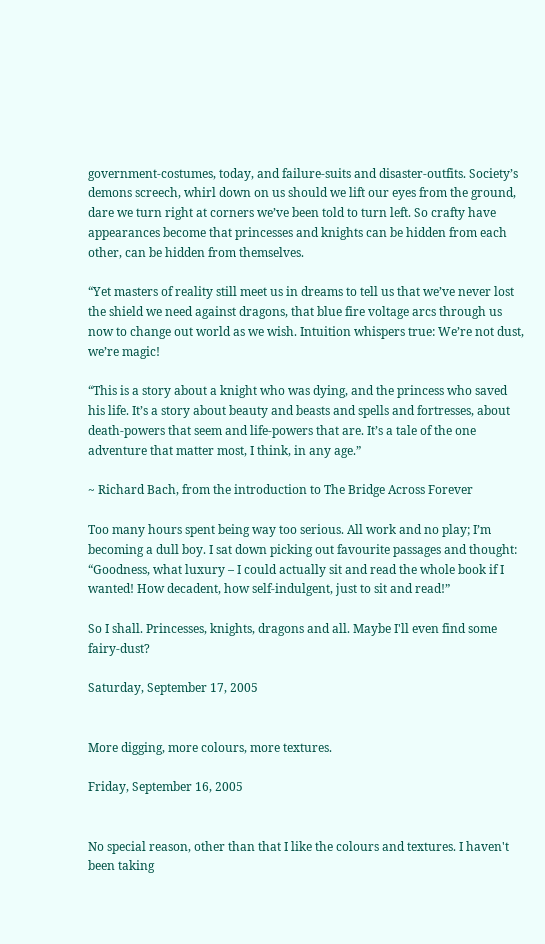government-costumes, today, and failure-suits and disaster-outfits. Society’s demons screech, whirl down on us should we lift our eyes from the ground, dare we turn right at corners we’ve been told to turn left. So crafty have appearances become that princesses and knights can be hidden from each other, can be hidden from themselves.

“Yet masters of reality still meet us in dreams to tell us that we’ve never lost the shield we need against dragons, that blue fire voltage arcs through us now to change out world as we wish. Intuition whispers true: We’re not dust, we’re magic!

“This is a story about a knight who was dying, and the princess who saved his life. It’s a story about beauty and beasts and spells and fortresses, about death-powers that seem and life-powers that are. It’s a tale of the one adventure that matter most, I think, in any age.”

~ Richard Bach, from the introduction to The Bridge Across Forever

Too many hours spent being way too serious. All work and no play; I’m becoming a dull boy. I sat down picking out favourite passages and thought: “Goodness, what luxury – I could actually sit and read the whole book if I wanted! How decadent, how self-indulgent, just to sit and read!”

So I shall. Princesses, knights, dragons and all. Maybe I'll even find some fairy-dust?

Saturday, September 17, 2005


More digging, more colours, more textures.

Friday, September 16, 2005


No special reason, other than that I like the colours and textures. I haven't been taking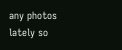any photos lately so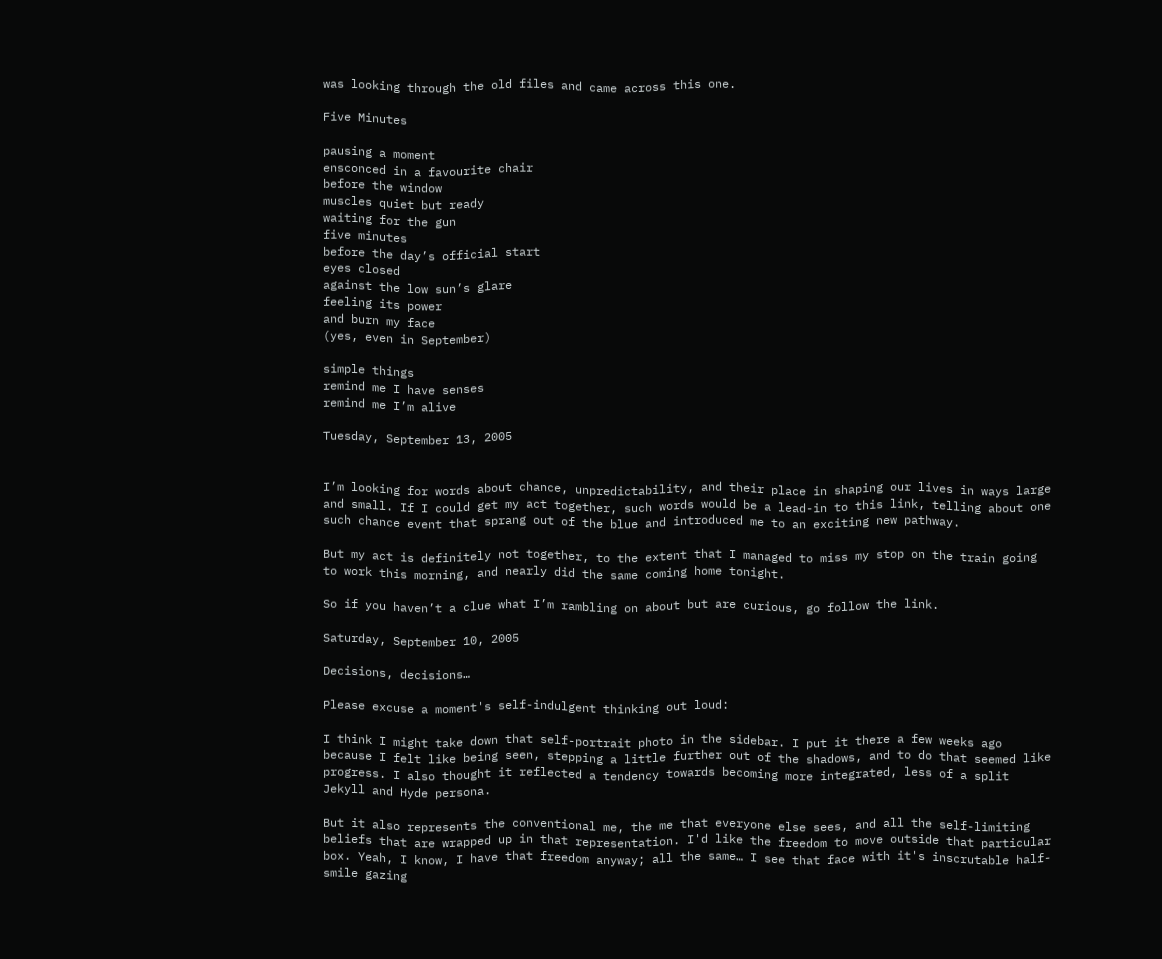was looking through the old files and came across this one.

Five Minutes

pausing a moment
ensconced in a favourite chair
before the window
muscles quiet but ready
waiting for the gun
five minutes
before the day’s official start
eyes closed
against the low sun’s glare
feeling its power
and burn my face
(yes, even in September)

simple things
remind me I have senses
remind me I’m alive

Tuesday, September 13, 2005


I’m looking for words about chance, unpredictability, and their place in shaping our lives in ways large and small. If I could get my act together, such words would be a lead-in to this link, telling about one such chance event that sprang out of the blue and introduced me to an exciting new pathway.

But my act is definitely not together, to the extent that I managed to miss my stop on the train going to work this morning, and nearly did the same coming home tonight.

So if you haven’t a clue what I’m rambling on about but are curious, go follow the link.

Saturday, September 10, 2005

Decisions, decisions…

Please excuse a moment's self-indulgent thinking out loud:

I think I might take down that self-portrait photo in the sidebar. I put it there a few weeks ago because I felt like being seen, stepping a little further out of the shadows, and to do that seemed like progress. I also thought it reflected a tendency towards becoming more integrated, less of a split Jekyll and Hyde persona.

But it also represents the conventional me, the me that everyone else sees, and all the self-limiting beliefs that are wrapped up in that representation. I'd like the freedom to move outside that particular box. Yeah, I know, I have that freedom anyway; all the same… I see that face with it's inscrutable half-smile gazing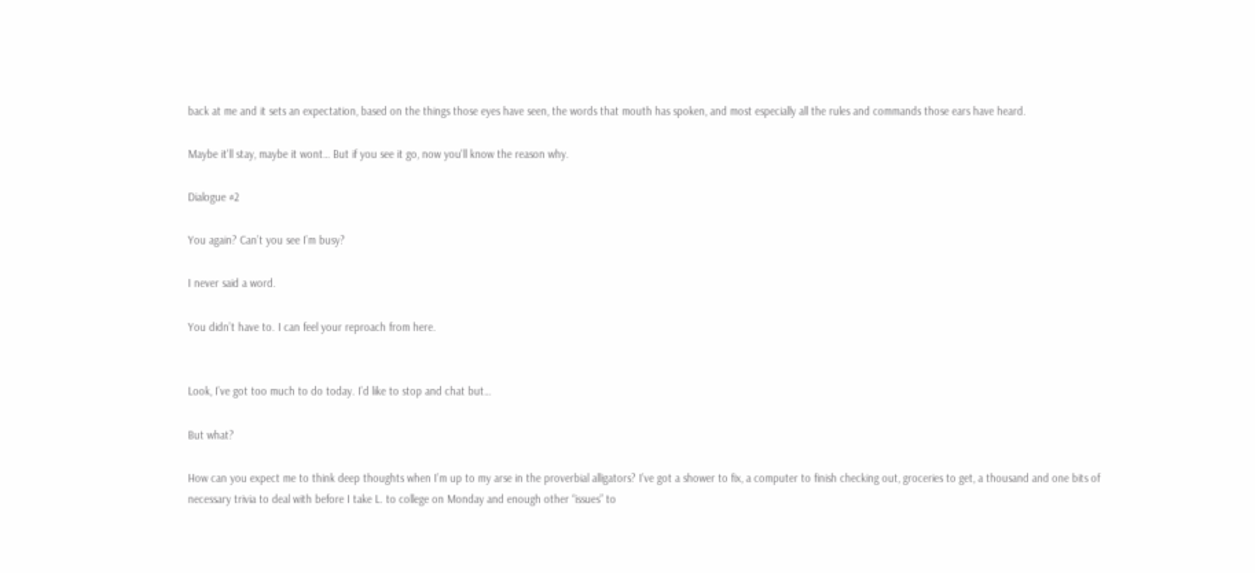back at me and it sets an expectation, based on the things those eyes have seen, the words that mouth has spoken, and most especially all the rules and commands those ears have heard.

Maybe it'll stay, maybe it wont… But if you see it go, now you'll know the reason why.

Dialogue #2

You again? Can’t you see I’m busy?

I never said a word.

You didn’t have to. I can feel your reproach from here.


Look, I’ve got too much to do today. I’d like to stop and chat but…

But what?

How can you expect me to think deep thoughts when I’m up to my arse in the proverbial alligators? I’ve got a shower to fix, a computer to finish checking out, groceries to get, a thousand and one bits of necessary trivia to deal with before I take L. to college on Monday and enough other “issues” to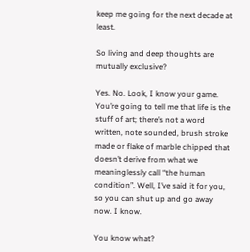keep me going for the next decade at least.

So living and deep thoughts are mutually exclusive?

Yes. No. Look, I know your game. You’re going to tell me that life is the stuff of art; there’s not a word written, note sounded, brush stroke made or flake of marble chipped that doesn’t derive from what we meaninglessly call “the human condition”. Well, I’ve said it for you, so you can shut up and go away now. I know.

You know what?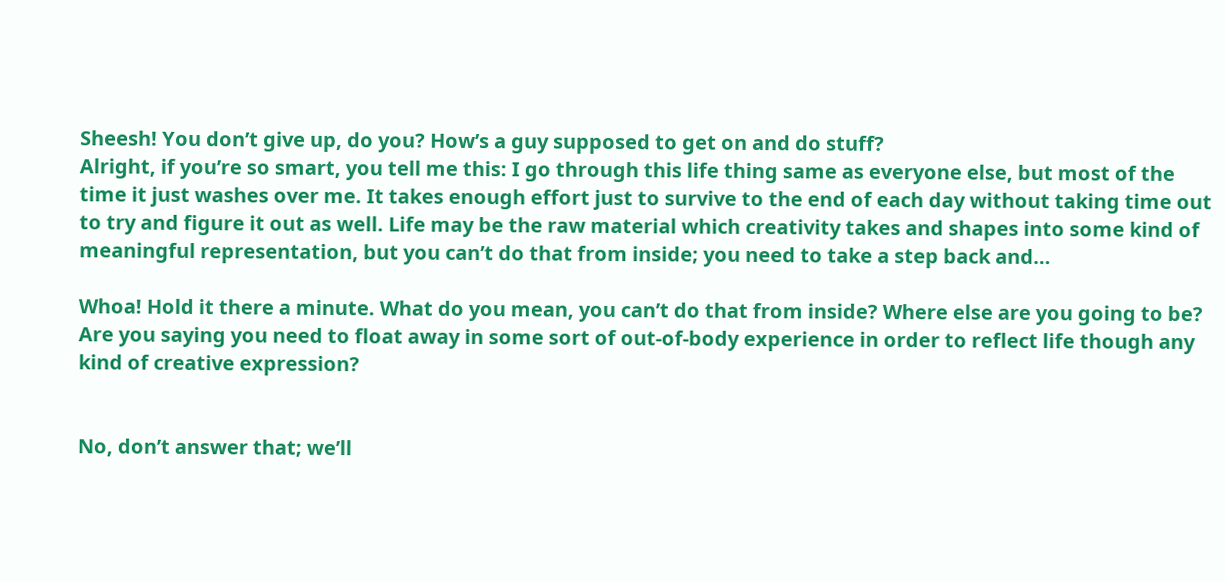Sheesh! You don’t give up, do you? How’s a guy supposed to get on and do stuff?
Alright, if you’re so smart, you tell me this: I go through this life thing same as everyone else, but most of the time it just washes over me. It takes enough effort just to survive to the end of each day without taking time out to try and figure it out as well. Life may be the raw material which creativity takes and shapes into some kind of meaningful representation, but you can’t do that from inside; you need to take a step back and…

Whoa! Hold it there a minute. What do you mean, you can’t do that from inside? Where else are you going to be? Are you saying you need to float away in some sort of out-of-body experience in order to reflect life though any kind of creative expression?


No, don’t answer that; we’ll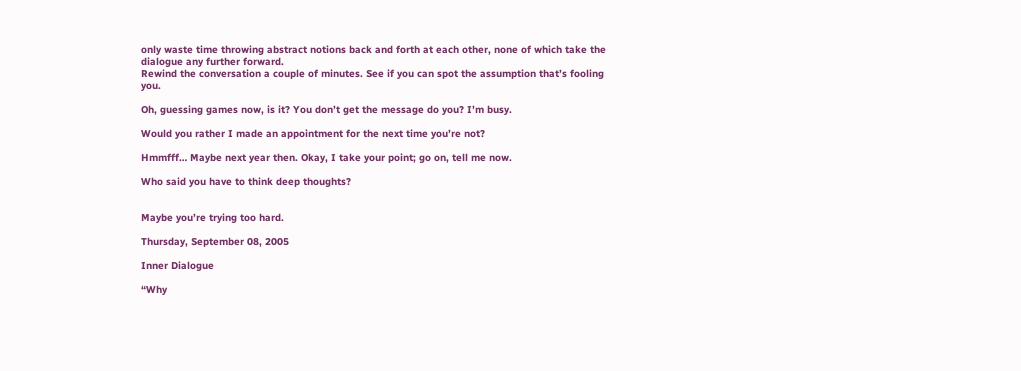only waste time throwing abstract notions back and forth at each other, none of which take the dialogue any further forward.
Rewind the conversation a couple of minutes. See if you can spot the assumption that’s fooling you.

Oh, guessing games now, is it? You don’t get the message do you? I’m busy.

Would you rather I made an appointment for the next time you’re not?

Hmmfff… Maybe next year then. Okay, I take your point; go on, tell me now.

Who said you have to think deep thoughts?


Maybe you’re trying too hard.

Thursday, September 08, 2005

Inner Dialogue

“Why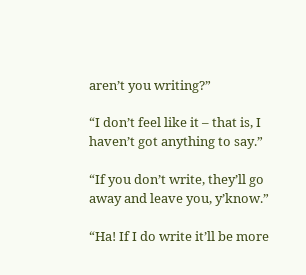aren’t you writing?”

“I don’t feel like it – that is, I haven’t got anything to say.”

“If you don’t write, they’ll go away and leave you, y’know.”

“Ha! If I do write it’ll be more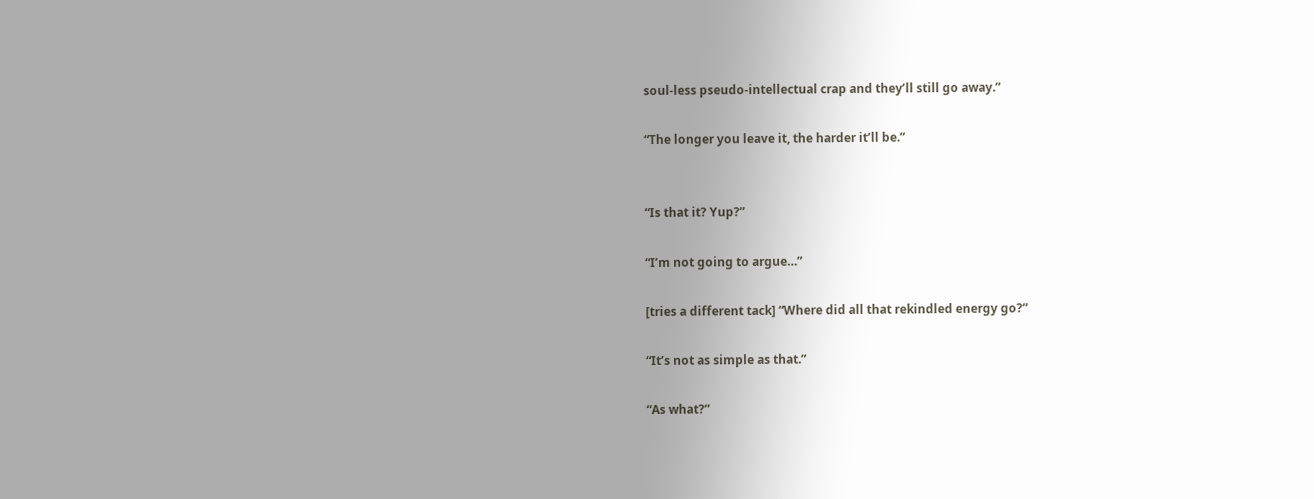soul-less pseudo-intellectual crap and they’ll still go away.”

“The longer you leave it, the harder it’ll be.”


“Is that it? Yup?”

“I’m not going to argue…”

[tries a different tack] “Where did all that rekindled energy go?”

“It’s not as simple as that.”

“As what?”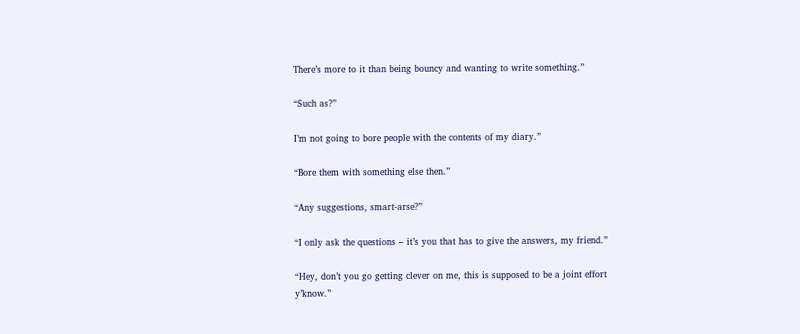There’s more to it than being bouncy and wanting to write something.”

“Such as?”

I’m not going to bore people with the contents of my diary.”

“Bore them with something else then.”

“Any suggestions, smart-arse?”

“I only ask the questions – it’s you that has to give the answers, my friend.”

“Hey, don’t you go getting clever on me, this is supposed to be a joint effort y’know.”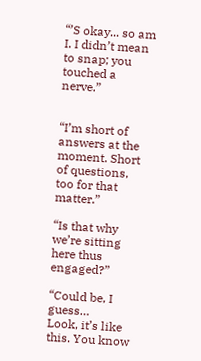“’S okay... so am I. I didn’t mean to snap; you touched a nerve.”


“I’m short of answers at the moment. Short of questions, too for that matter.”

“Is that why we’re sitting here thus engaged?”

“Could be, I guess…
Look, it’s like this. You know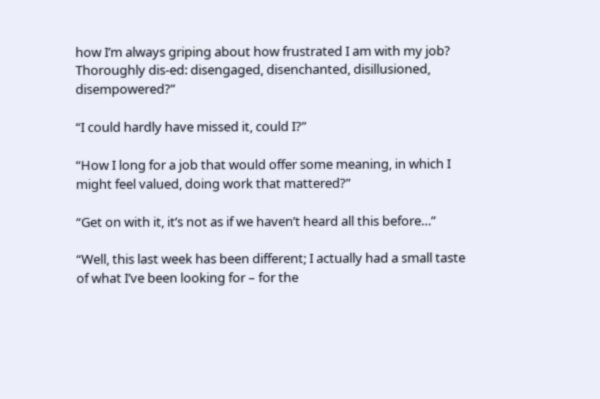how I’m always griping about how frustrated I am with my job? Thoroughly dis-ed: disengaged, disenchanted, disillusioned, disempowered?”

“I could hardly have missed it, could I?”

“How I long for a job that would offer some meaning, in which I might feel valued, doing work that mattered?”

“Get on with it, it’s not as if we haven’t heard all this before…”

“Well, this last week has been different; I actually had a small taste of what I’ve been looking for – for the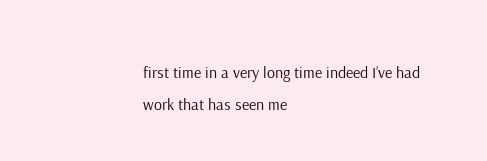first time in a very long time indeed I’ve had work that has seen me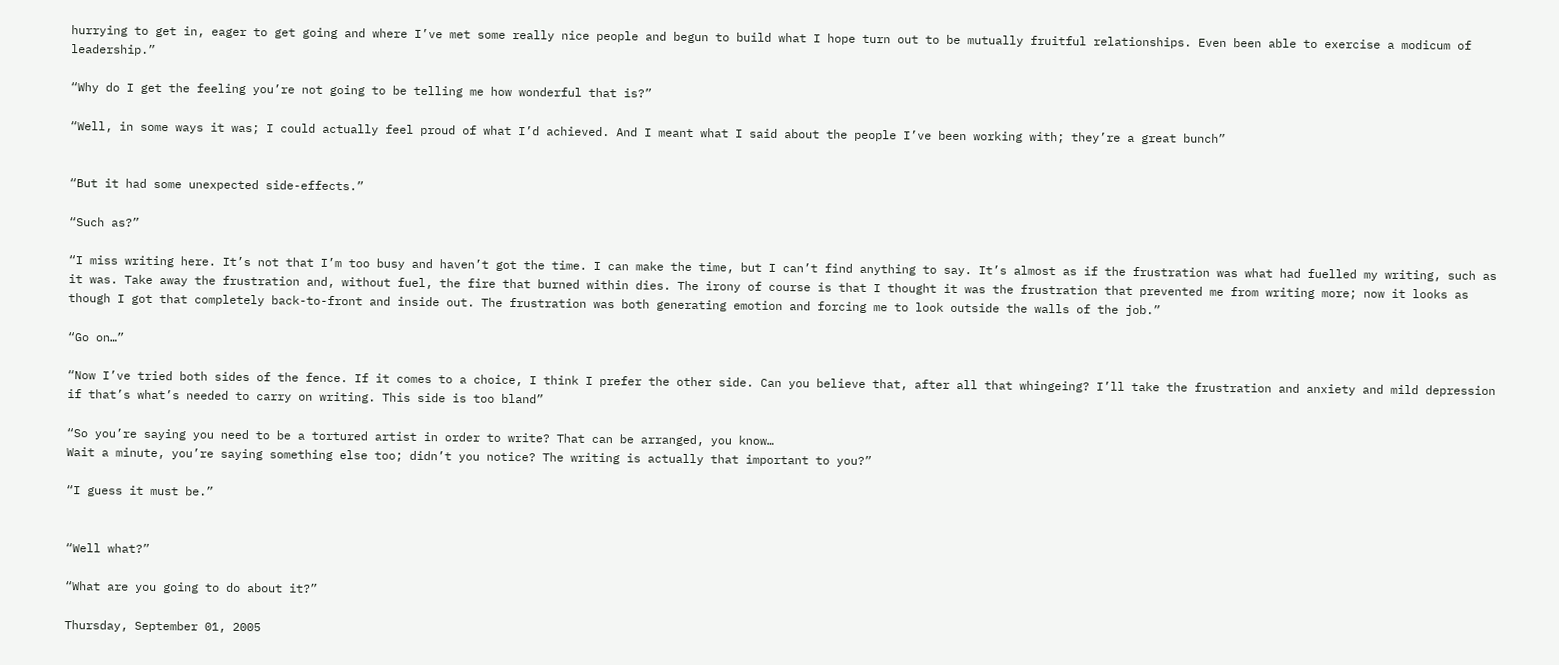hurrying to get in, eager to get going and where I’ve met some really nice people and begun to build what I hope turn out to be mutually fruitful relationships. Even been able to exercise a modicum of leadership.”

“Why do I get the feeling you’re not going to be telling me how wonderful that is?”

“Well, in some ways it was; I could actually feel proud of what I’d achieved. And I meant what I said about the people I’ve been working with; they’re a great bunch”


“But it had some unexpected side-effects.”

“Such as?”

“I miss writing here. It’s not that I’m too busy and haven’t got the time. I can make the time, but I can’t find anything to say. It’s almost as if the frustration was what had fuelled my writing, such as it was. Take away the frustration and, without fuel, the fire that burned within dies. The irony of course is that I thought it was the frustration that prevented me from writing more; now it looks as though I got that completely back-to-front and inside out. The frustration was both generating emotion and forcing me to look outside the walls of the job.”

“Go on…”

“Now I’ve tried both sides of the fence. If it comes to a choice, I think I prefer the other side. Can you believe that, after all that whingeing? I’ll take the frustration and anxiety and mild depression if that’s what’s needed to carry on writing. This side is too bland”

“So you’re saying you need to be a tortured artist in order to write? That can be arranged, you know…
Wait a minute, you’re saying something else too; didn’t you notice? The writing is actually that important to you?”

“I guess it must be.”


“Well what?”

“What are you going to do about it?”

Thursday, September 01, 2005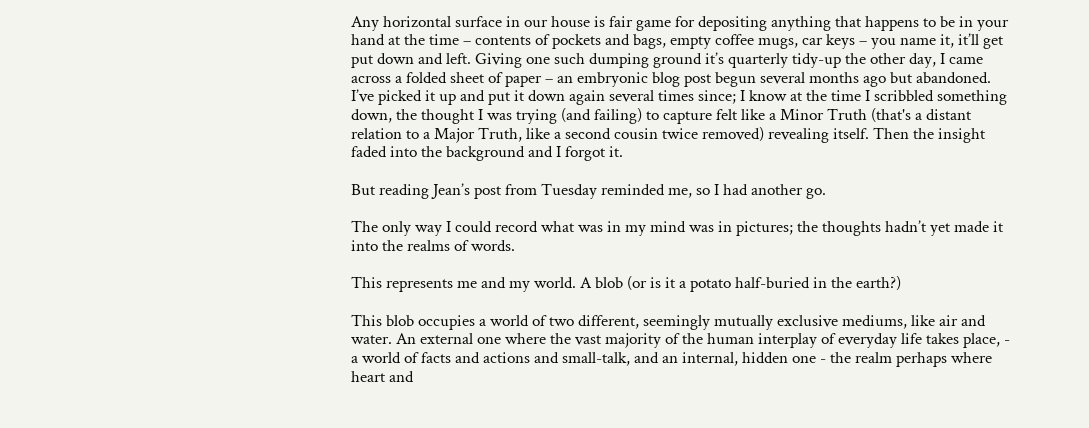Any horizontal surface in our house is fair game for depositing anything that happens to be in your hand at the time – contents of pockets and bags, empty coffee mugs, car keys – you name it, it’ll get put down and left. Giving one such dumping ground it’s quarterly tidy-up the other day, I came across a folded sheet of paper – an embryonic blog post begun several months ago but abandoned. I’ve picked it up and put it down again several times since; I know at the time I scribbled something down, the thought I was trying (and failing) to capture felt like a Minor Truth (that's a distant relation to a Major Truth, like a second cousin twice removed) revealing itself. Then the insight faded into the background and I forgot it.

But reading Jean’s post from Tuesday reminded me, so I had another go.

The only way I could record what was in my mind was in pictures; the thoughts hadn’t yet made it into the realms of words.

This represents me and my world. A blob (or is it a potato half-buried in the earth?)

This blob occupies a world of two different, seemingly mutually exclusive mediums, like air and water. An external one where the vast majority of the human interplay of everyday life takes place, - a world of facts and actions and small-talk, and an internal, hidden one - the realm perhaps where heart and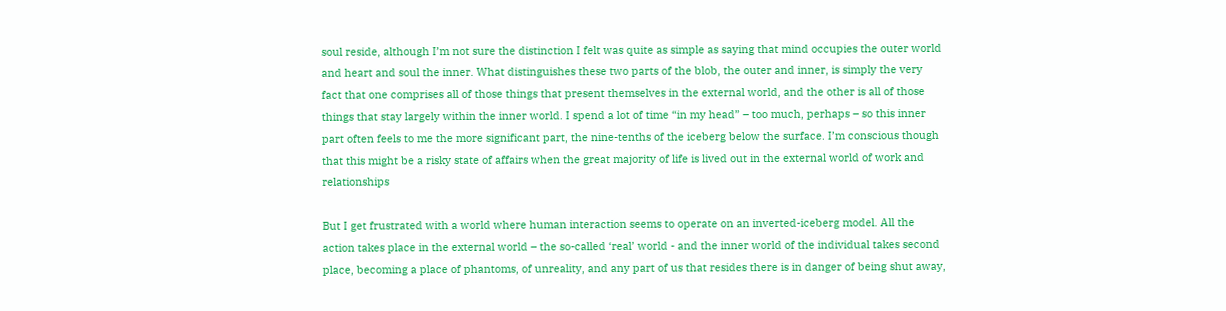soul reside, although I’m not sure the distinction I felt was quite as simple as saying that mind occupies the outer world and heart and soul the inner. What distinguishes these two parts of the blob, the outer and inner, is simply the very fact that one comprises all of those things that present themselves in the external world, and the other is all of those things that stay largely within the inner world. I spend a lot of time “in my head” – too much, perhaps – so this inner part often feels to me the more significant part, the nine-tenths of the iceberg below the surface. I’m conscious though that this might be a risky state of affairs when the great majority of life is lived out in the external world of work and relationships

But I get frustrated with a world where human interaction seems to operate on an inverted-iceberg model. All the action takes place in the external world – the so-called ‘real’ world - and the inner world of the individual takes second place, becoming a place of phantoms, of unreality, and any part of us that resides there is in danger of being shut away,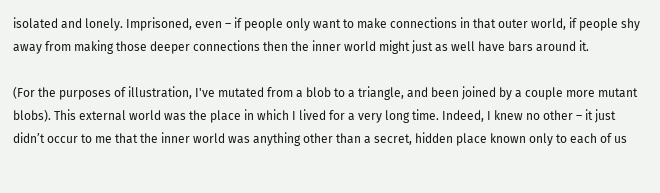isolated and lonely. Imprisoned, even – if people only want to make connections in that outer world, if people shy away from making those deeper connections then the inner world might just as well have bars around it.

(For the purposes of illustration, I've mutated from a blob to a triangle, and been joined by a couple more mutant blobs). This external world was the place in which I lived for a very long time. Indeed, I knew no other – it just didn’t occur to me that the inner world was anything other than a secret, hidden place known only to each of us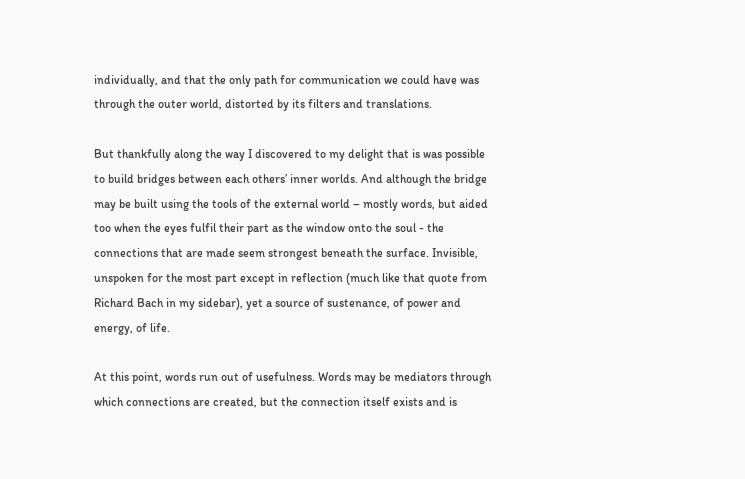individually, and that the only path for communication we could have was through the outer world, distorted by its filters and translations.

But thankfully along the way I discovered to my delight that is was possible to build bridges between each others’ inner worlds. And although the bridge may be built using the tools of the external world – mostly words, but aided too when the eyes fulfil their part as the window onto the soul - the connections that are made seem strongest beneath the surface. Invisible, unspoken for the most part except in reflection (much like that quote from Richard Bach in my sidebar), yet a source of sustenance, of power and energy, of life.

At this point, words run out of usefulness. Words may be mediators through which connections are created, but the connection itself exists and is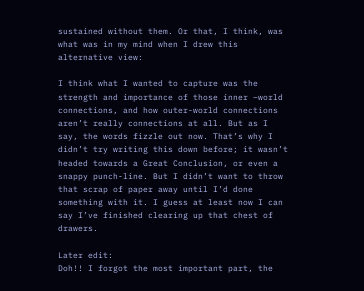sustained without them. Or that, I think, was what was in my mind when I drew this alternative view:

I think what I wanted to capture was the strength and importance of those inner –world connections, and how outer-world connections aren’t really connections at all. But as I say, the words fizzle out now. That’s why I didn’t try writing this down before; it wasn’t headed towards a Great Conclusion, or even a snappy punch-line. But I didn’t want to throw that scrap of paper away until I’d done something with it. I guess at least now I can say I’ve finished clearing up that chest of drawers.

Later edit:
Doh!! I forgot the most important part, the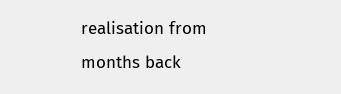realisation from months back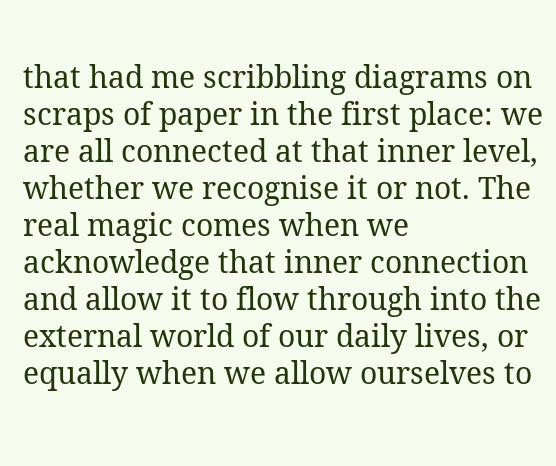that had me scribbling diagrams on scraps of paper in the first place: we are all connected at that inner level, whether we recognise it or not. The real magic comes when we acknowledge that inner connection and allow it to flow through into the external world of our daily lives, or equally when we allow ourselves to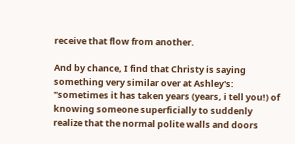receive that flow from another.

And by chance, I find that Christy is saying something very similar over at Ashley's:
"sometimes it has taken years (years, i tell you!) of knowing someone superficially to suddenly realize that the normal polite walls and doors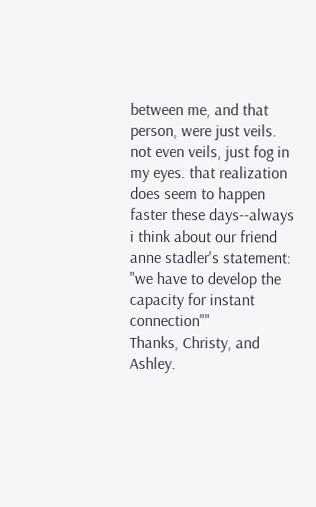between me, and that person, were just veils. not even veils, just fog in my eyes. that realization does seem to happen faster these days--always i think about our friend anne stadler's statement: "we have to develop the capacity for instant connection""
Thanks, Christy, and Ashley.